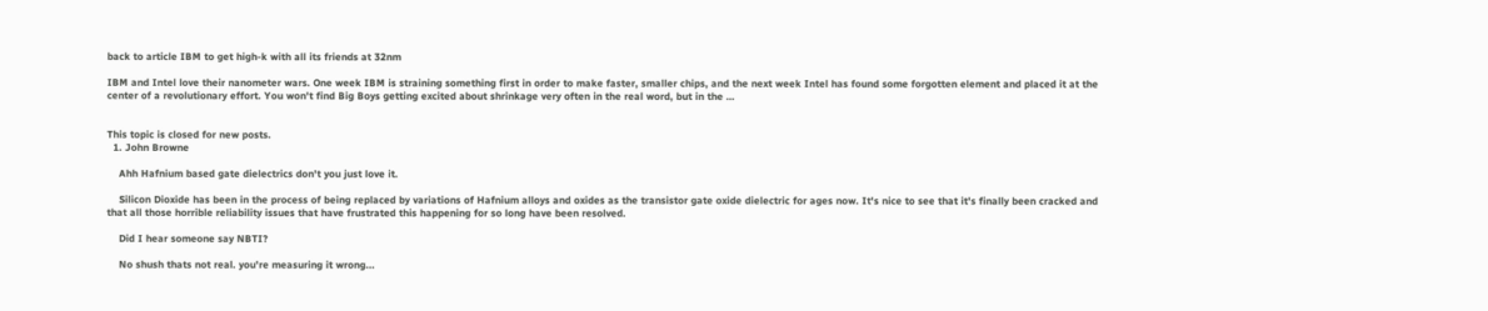back to article IBM to get high-k with all its friends at 32nm

IBM and Intel love their nanometer wars. One week IBM is straining something first in order to make faster, smaller chips, and the next week Intel has found some forgotten element and placed it at the center of a revolutionary effort. You won't find Big Boys getting excited about shrinkage very often in the real word, but in the …


This topic is closed for new posts.
  1. John Browne

    Ahh Hafnium based gate dielectrics don't you just love it.

    Silicon Dioxide has been in the process of being replaced by variations of Hafnium alloys and oxides as the transistor gate oxide dielectric for ages now. It's nice to see that it's finally been cracked and that all those horrible reliability issues that have frustrated this happening for so long have been resolved.

    Did I hear someone say NBTI?

    No shush thats not real. you're measuring it wrong...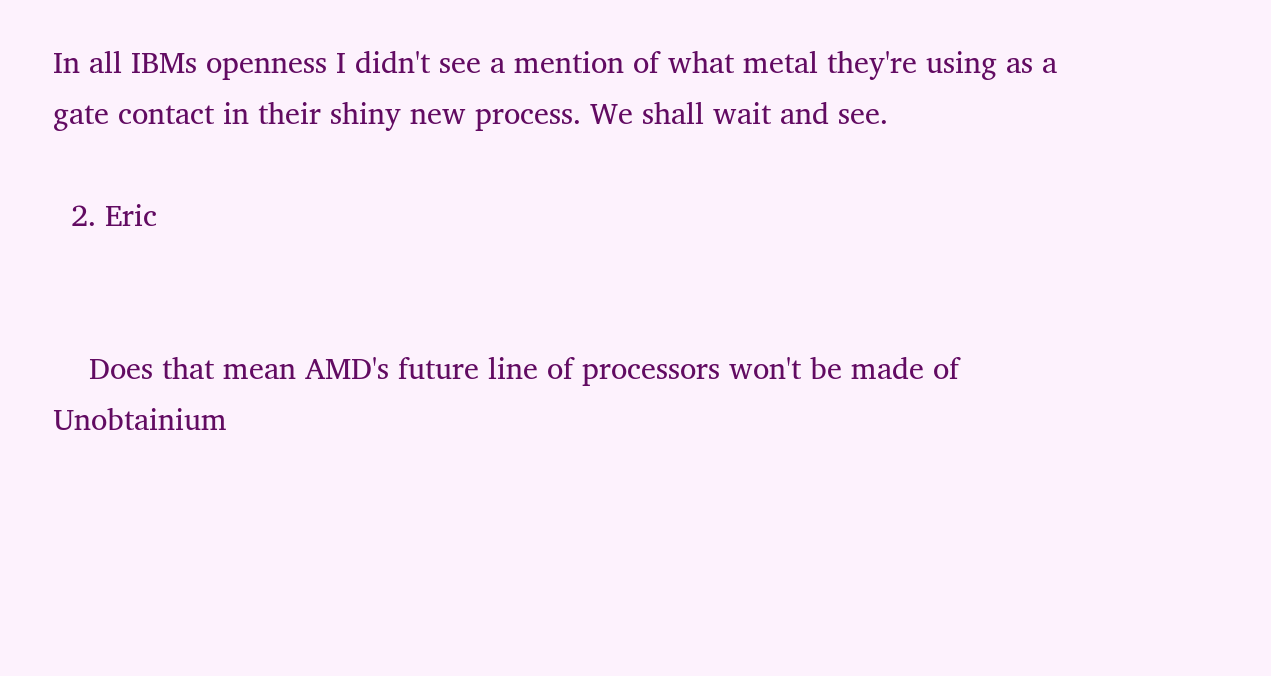In all IBMs openness I didn't see a mention of what metal they're using as a gate contact in their shiny new process. We shall wait and see.

  2. Eric


    Does that mean AMD's future line of processors won't be made of Unobtainium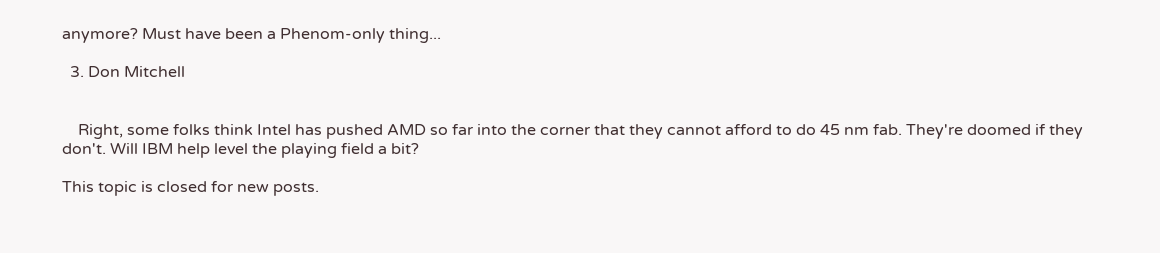anymore? Must have been a Phenom-only thing...

  3. Don Mitchell


    Right, some folks think Intel has pushed AMD so far into the corner that they cannot afford to do 45 nm fab. They're doomed if they don't. Will IBM help level the playing field a bit?

This topic is closed for new posts.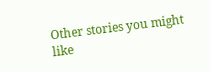Other stories you might like